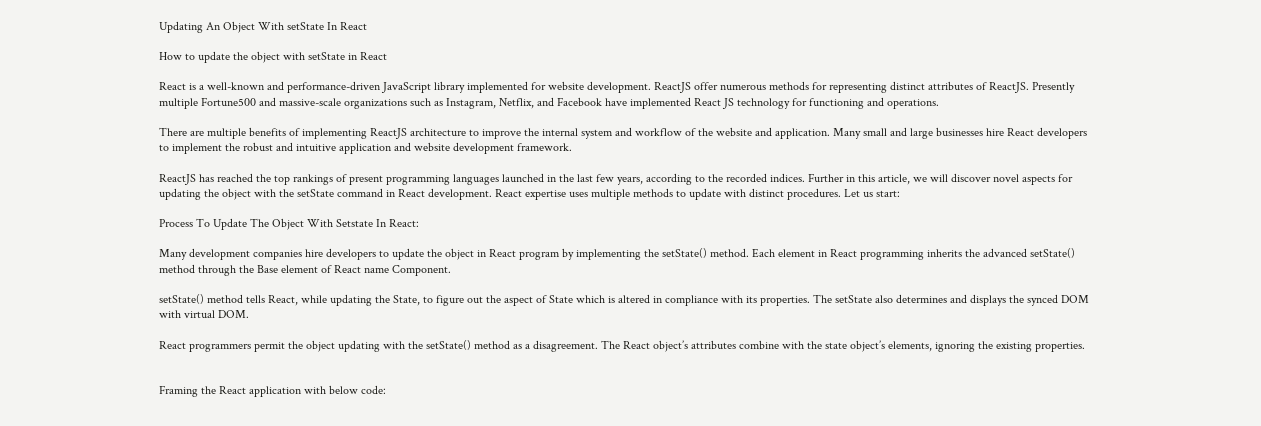Updating An Object With setState In React

How to update the object with setState in React

React is a well-known and performance-driven JavaScript library implemented for website development. ReactJS offer numerous methods for representing distinct attributes of ReactJS. Presently multiple Fortune500 and massive-scale organizations such as Instagram, Netflix, and Facebook have implemented React JS technology for functioning and operations.

There are multiple benefits of implementing ReactJS architecture to improve the internal system and workflow of the website and application. Many small and large businesses hire React developers to implement the robust and intuitive application and website development framework.

ReactJS has reached the top rankings of present programming languages launched in the last few years, according to the recorded indices. Further in this article, we will discover novel aspects for updating the object with the setState command in React development. React expertise uses multiple methods to update with distinct procedures. Let us start:

Process To Update The Object With Setstate In React:

Many development companies hire developers to update the object in React program by implementing the setState() method. Each element in React programming inherits the advanced setState() method through the Base element of React name Component.

setState() method tells React, while updating the State, to figure out the aspect of State which is altered in compliance with its properties. The setState also determines and displays the synced DOM with virtual DOM.

React programmers permit the object updating with the setState() method as a disagreement. The React object’s attributes combine with the state object’s elements, ignoring the existing properties.


Framing the React application with below code: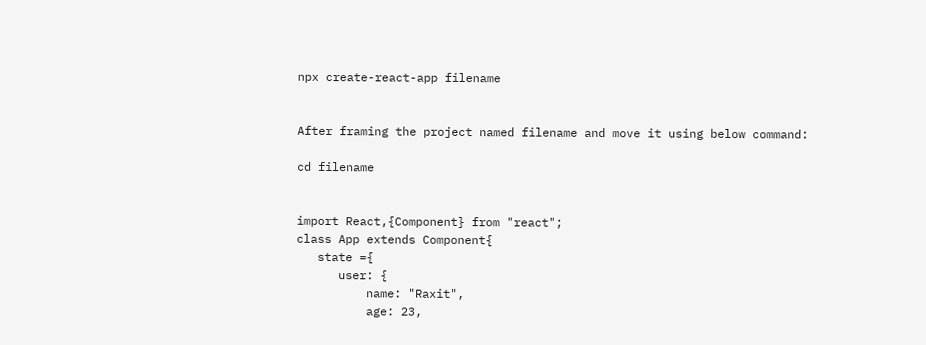npx create-react-app filename


After framing the project named filename and move it using below command:

cd filename


import React,{Component} from "react";
class App extends Component{
   state ={
      user: {
          name: "Raxit",
          age: 23,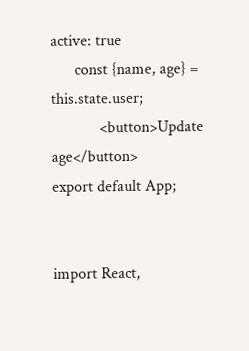active: true
      const {name, age} =  this.state.user;
            <button>Update age</button>
export default App;


import React,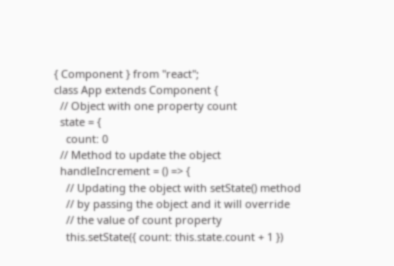{ Component } from "react";
class App extends Component {
  // Object with one property count
  state = {
    count: 0
  // Method to update the object
  handleIncrement = () => {
    // Updating the object with setState() method
    // by passing the object and it will override
    // the value of count property
    this.setState({ count: this.state.count + 1 })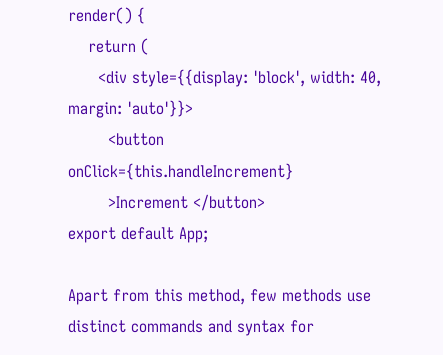render() {
    return (
      <div style={{display: 'block', width: 40, margin: 'auto'}}>
        <button onClick={this.handleIncrement}
        >Increment </button>
export default App;

Apart from this method, few methods use distinct commands and syntax for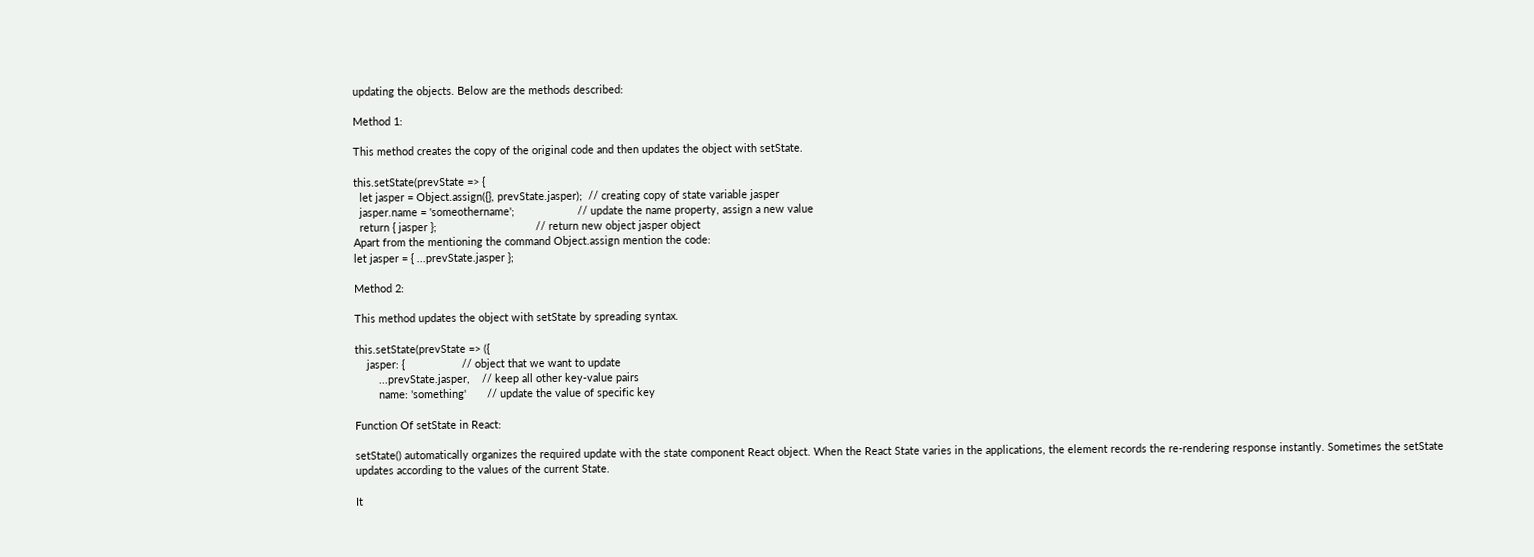updating the objects. Below are the methods described:

Method 1:

This method creates the copy of the original code and then updates the object with setState.

this.setState(prevState => {
  let jasper = Object.assign({}, prevState.jasper);  // creating copy of state variable jasper
  jasper.name = 'someothername';                     // update the name property, assign a new value
  return { jasper };                                 // return new object jasper object
Apart from the mentioning the command Object.assign mention the code:
let jasper = { ...prevState.jasper };

Method 2:

This method updates the object with setState by spreading syntax.

this.setState(prevState => ({
    jasper: {                   // object that we want to update
        ...prevState.jasper,    // keep all other key-value pairs
        name: 'something'       // update the value of specific key

Function Of setState in React:

setState() automatically organizes the required update with the state component React object. When the React State varies in the applications, the element records the re-rendering response instantly. Sometimes the setState updates according to the values of the current State.

It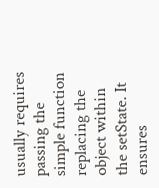usually requires passing the simple function replacing the object within the setState. It ensures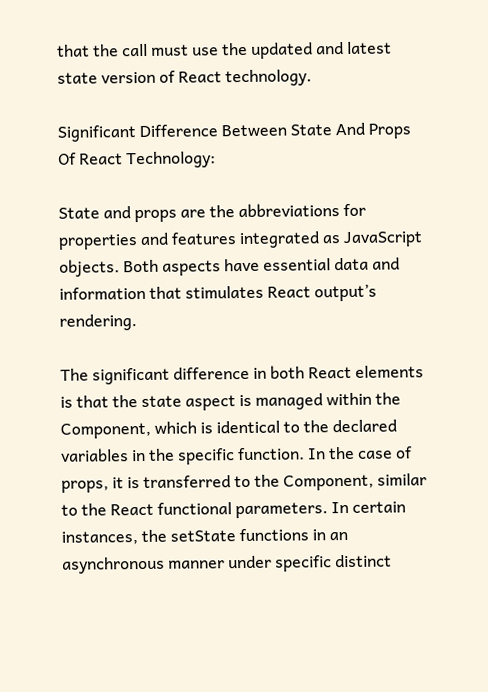that the call must use the updated and latest state version of React technology.

Significant Difference Between State And Props Of React Technology:

State and props are the abbreviations for properties and features integrated as JavaScript objects. Both aspects have essential data and information that stimulates React output’s rendering.

The significant difference in both React elements is that the state aspect is managed within the Component, which is identical to the declared variables in the specific function. In the case of props, it is transferred to the Component, similar to the React functional parameters. In certain instances, the setState functions in an asynchronous manner under specific distinct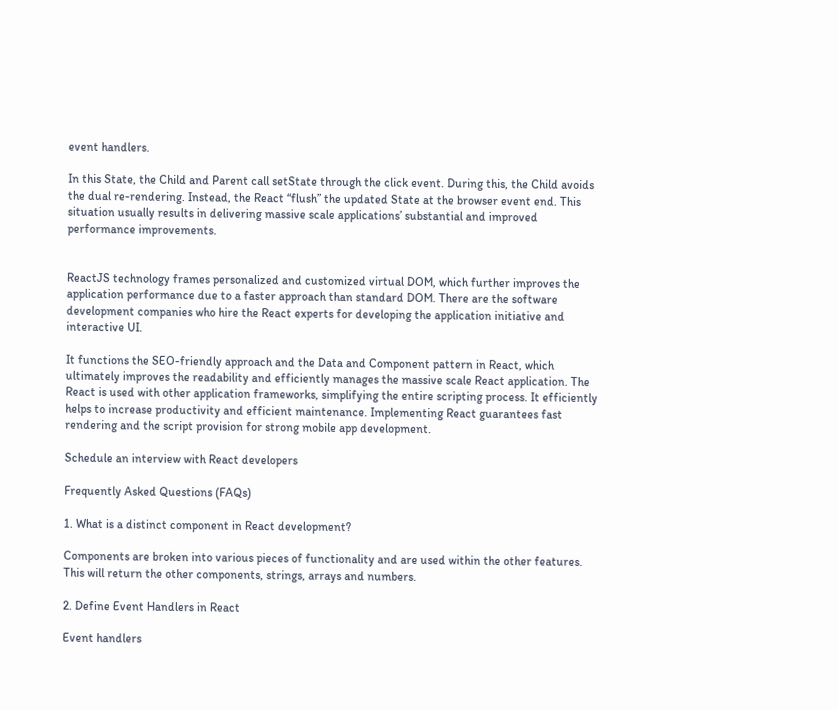event handlers.

In this State, the Child and Parent call setState through the click event. During this, the Child avoids the dual re-rendering. Instead, the React “flush” the updated State at the browser event end. This situation usually results in delivering massive scale applications’ substantial and improved performance improvements.


ReactJS technology frames personalized and customized virtual DOM, which further improves the application performance due to a faster approach than standard DOM. There are the software development companies who hire the React experts for developing the application initiative and interactive UI.

It functions the SEO-friendly approach and the Data and Component pattern in React, which ultimately improves the readability and efficiently manages the massive scale React application. The React is used with other application frameworks, simplifying the entire scripting process. It efficiently helps to increase productivity and efficient maintenance. Implementing React guarantees fast rendering and the script provision for strong mobile app development.

Schedule an interview with React developers

Frequently Asked Questions (FAQs)

1. What is a distinct component in React development?

Components are broken into various pieces of functionality and are used within the other features. This will return the other components, strings, arrays and numbers.

2. Define Event Handlers in React

Event handlers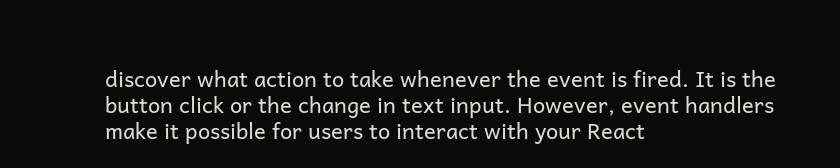discover what action to take whenever the event is fired. It is the button click or the change in text input. However, event handlers make it possible for users to interact with your React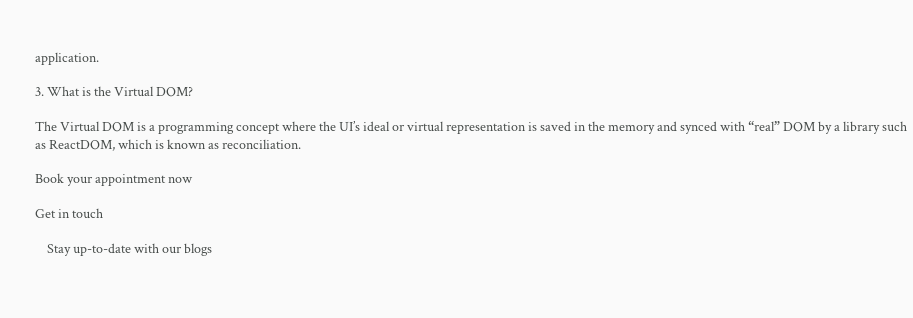application.

3. What is the Virtual DOM?

The Virtual DOM is a programming concept where the UI’s ideal or virtual representation is saved in the memory and synced with “real” DOM by a library such as ReactDOM, which is known as reconciliation.

Book your appointment now

Get in touch

    Stay up-to-date with our blogs